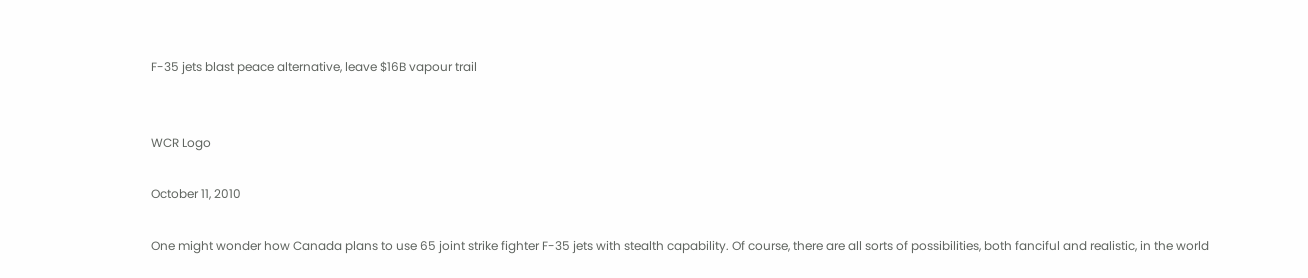F-35 jets blast peace alternative, leave $16B vapour trail


WCR Logo

October 11, 2010

One might wonder how Canada plans to use 65 joint strike fighter F-35 jets with stealth capability. Of course, there are all sorts of possibilities, both fanciful and realistic, in the world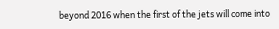beyond 2016 when the first of the jets will come into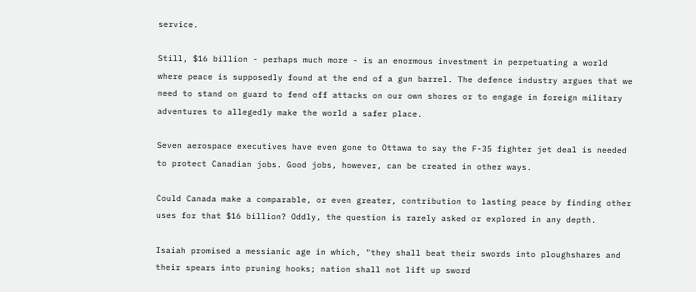service.

Still, $16 billion - perhaps much more - is an enormous investment in perpetuating a world where peace is supposedly found at the end of a gun barrel. The defence industry argues that we need to stand on guard to fend off attacks on our own shores or to engage in foreign military adventures to allegedly make the world a safer place.

Seven aerospace executives have even gone to Ottawa to say the F-35 fighter jet deal is needed to protect Canadian jobs. Good jobs, however, can be created in other ways.

Could Canada make a comparable, or even greater, contribution to lasting peace by finding other uses for that $16 billion? Oddly, the question is rarely asked or explored in any depth.

Isaiah promised a messianic age in which, "they shall beat their swords into ploughshares and their spears into pruning hooks; nation shall not lift up sword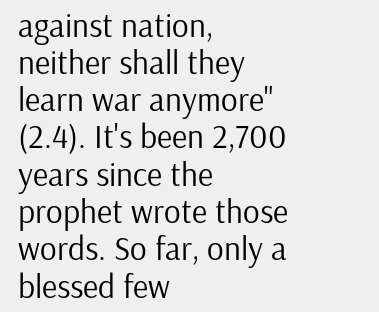against nation, neither shall they learn war anymore" (2.4). It's been 2,700 years since the prophet wrote those words. So far, only a blessed few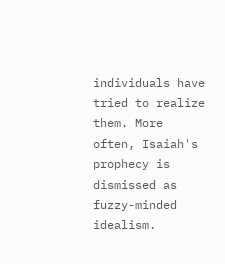individuals have tried to realize them. More often, Isaiah's prophecy is dismissed as fuzzy-minded idealism.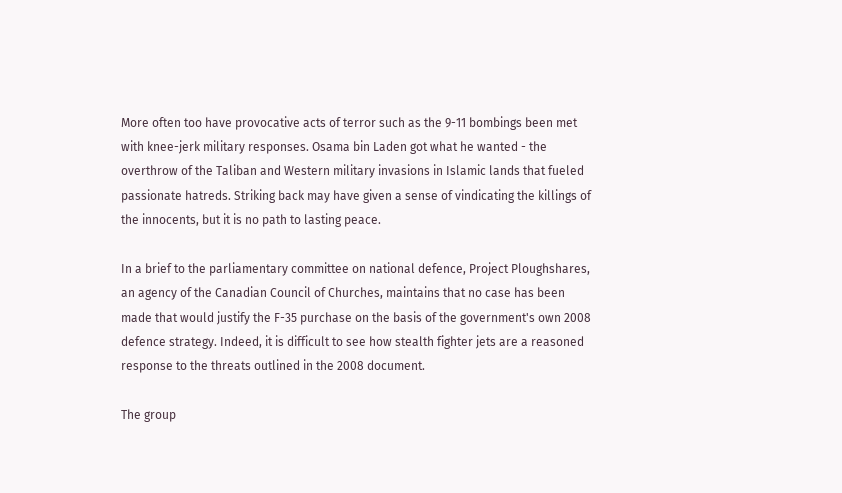More often too have provocative acts of terror such as the 9-11 bombings been met with knee-jerk military responses. Osama bin Laden got what he wanted - the overthrow of the Taliban and Western military invasions in Islamic lands that fueled passionate hatreds. Striking back may have given a sense of vindicating the killings of the innocents, but it is no path to lasting peace.

In a brief to the parliamentary committee on national defence, Project Ploughshares, an agency of the Canadian Council of Churches, maintains that no case has been made that would justify the F-35 purchase on the basis of the government's own 2008 defence strategy. Indeed, it is difficult to see how stealth fighter jets are a reasoned response to the threats outlined in the 2008 document.

The group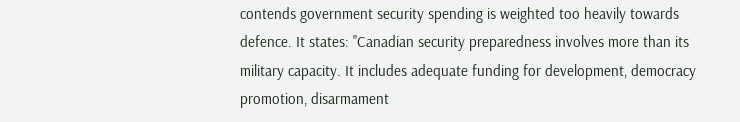contends government security spending is weighted too heavily towards defence. It states: "Canadian security preparedness involves more than its military capacity. It includes adequate funding for development, democracy promotion, disarmament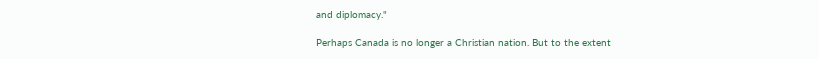and diplomacy."

Perhaps Canada is no longer a Christian nation. But to the extent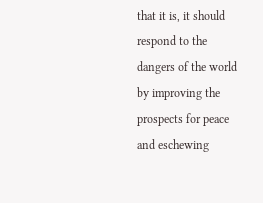that it is, it should respond to the dangers of the world by improving the prospects for peace and eschewing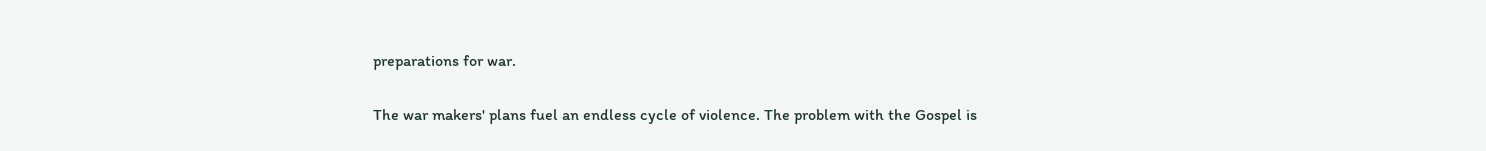preparations for war.

The war makers' plans fuel an endless cycle of violence. The problem with the Gospel is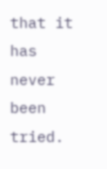that it has never been tried.